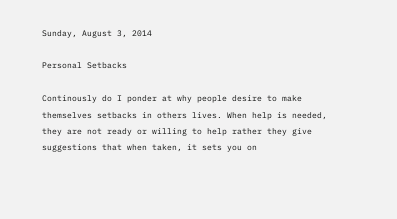Sunday, August 3, 2014

Personal Setbacks

Continously do I ponder at why people desire to make themselves setbacks in others lives. When help is needed, they are not ready or willing to help rather they give suggestions that when taken, it sets you on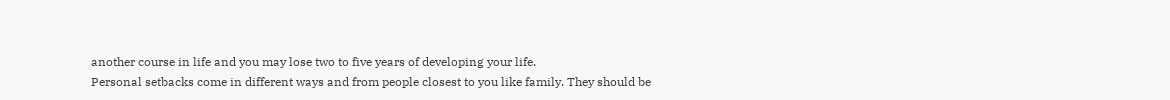another course in life and you may lose two to five years of developing your life.
Personal setbacks come in different ways and from people closest to you like family. They should be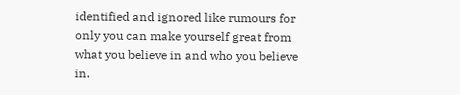identified and ignored like rumours for only you can make yourself great from what you believe in and who you believe in.